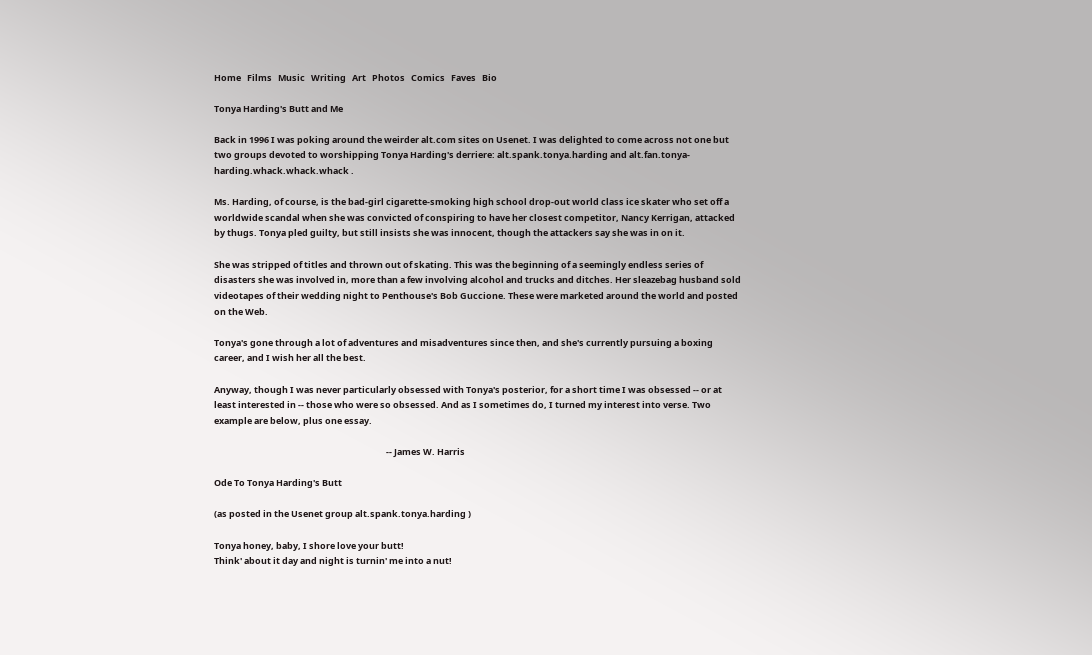Home   Films   Music   Writing   Art   Photos   Comics   Faves   Bio

Tonya Harding's Butt and Me

Back in 1996 I was poking around the weirder alt.com sites on Usenet. I was delighted to come across not one but two groups devoted to worshipping Tonya Harding's derriere: alt.spank.tonya.harding and alt.fan.tonya-harding.whack.whack.whack .

Ms. Harding, of course, is the bad-girl cigarette-smoking high school drop-out world class ice skater who set off a worldwide scandal when she was convicted of conspiring to have her closest competitor, Nancy Kerrigan, attacked by thugs. Tonya pled guilty, but still insists she was innocent, though the attackers say she was in on it.

She was stripped of titles and thrown out of skating. This was the beginning of a seemingly endless series of disasters she was involved in, more than a few involving alcohol and trucks and ditches. Her sleazebag husband sold videotapes of their wedding night to Penthouse's Bob Guccione. These were marketed around the world and posted on the Web.

Tonya's gone through a lot of adventures and misadventures since then, and she's currently pursuing a boxing career, and I wish her all the best.

Anyway, though I was never particularly obsessed with Tonya's posterior, for a short time I was obsessed -- or at least interested in -- those who were so obsessed. And as I sometimes do, I turned my interest into verse. Two example are below, plus one essay.

                                                                                      -- James W. Harris

Ode To Tonya Harding's Butt

(as posted in the Usenet group alt.spank.tonya.harding )

Tonya honey, baby, I shore love your butt!
Think' about it day and night is turnin' me into a nut!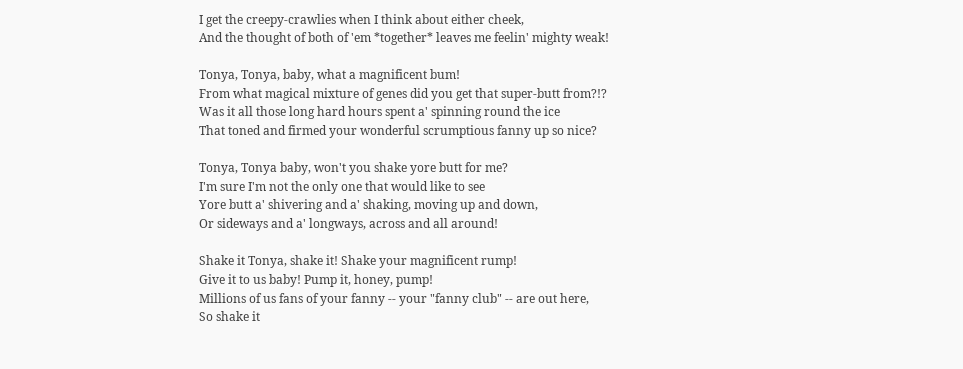I get the creepy-crawlies when I think about either cheek,
And the thought of both of 'em *together* leaves me feelin' mighty weak!

Tonya, Tonya, baby, what a magnificent bum!
From what magical mixture of genes did you get that super-butt from?!?
Was it all those long hard hours spent a' spinning round the ice
That toned and firmed your wonderful scrumptious fanny up so nice?

Tonya, Tonya baby, won't you shake yore butt for me?
I'm sure I'm not the only one that would like to see
Yore butt a' shivering and a' shaking, moving up and down,
Or sideways and a' longways, across and all around!

Shake it Tonya, shake it! Shake your magnificent rump!
Give it to us baby! Pump it, honey, pump!
Millions of us fans of your fanny -- your "fanny club" -- are out here,
So shake it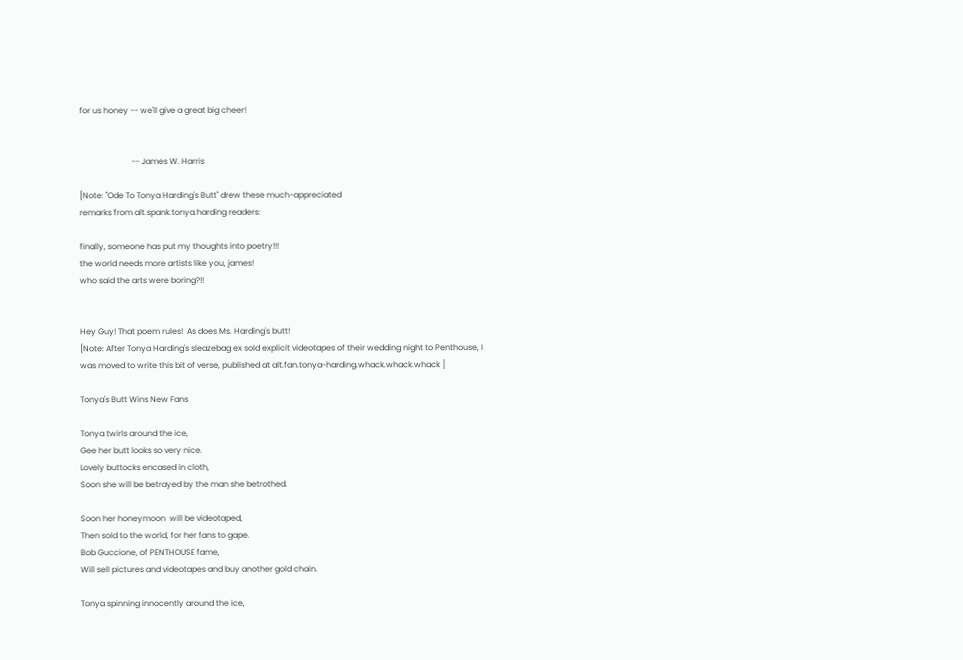for us honey -- we'll give a great big cheer!


                          -- James W. Harris

[Note: "Ode To Tonya Harding's Butt" drew these much-appreciated
remarks from alt.spank.tonya.harding readers:

finally, someone has put my thoughts into poetry!!!
the world needs more artists like you, james!
who said the arts were boring?!!


Hey Guy! That poem rules!  As does Ms. Harding's butt!
[Note: After Tonya Harding's sleazebag ex sold explicit videotapes of their wedding night to Penthouse, I was moved to write this bit of verse, published at alt.fan.tonya-harding.whack.whack.whack ]

Tonya's Butt Wins New Fans

Tonya twirls around the ice,
Gee her butt looks so very nice.
Lovely buttocks encased in cloth,
Soon she will be betrayed by the man she betrothed.

Soon her honeymoon  will be videotaped,
Then sold to the world, for her fans to gape.
Bob Guccione, of PENTHOUSE fame,
Will sell pictures and videotapes and buy another gold chain.

Tonya spinning innocently around the ice,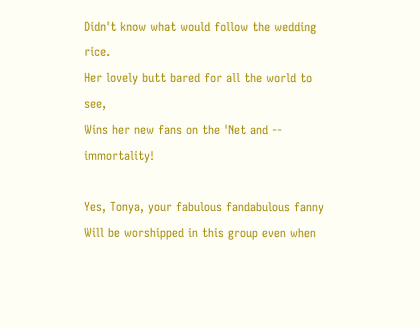Didn't know what would follow the wedding rice.
Her lovely butt bared for all the world to see,
Wins her new fans on the 'Net and -- immortality!

Yes, Tonya, your fabulous fandabulous fanny
Will be worshipped in this group even when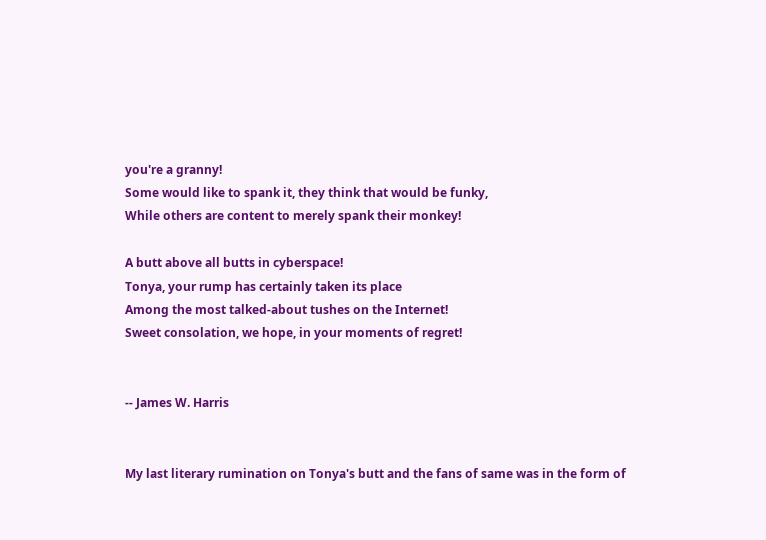you're a granny!
Some would like to spank it, they think that would be funky,
While others are content to merely spank their monkey!

A butt above all butts in cyberspace!
Tonya, your rump has certainly taken its place
Among the most talked-about tushes on the Internet!
Sweet consolation, we hope, in your moments of regret!


-- James W. Harris


My last literary rumination on Tonya's butt and the fans of same was in the form of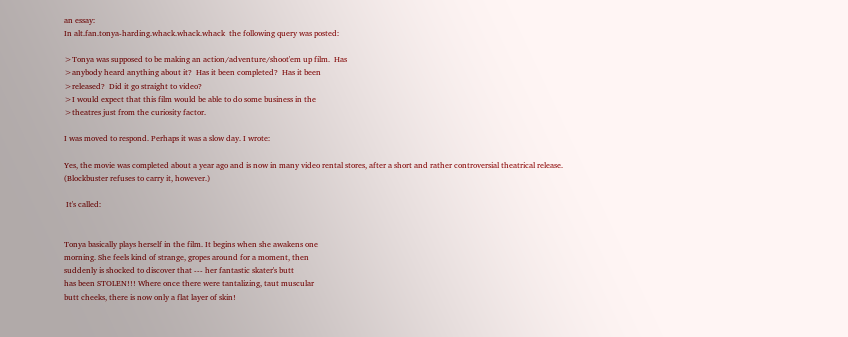an essay:
In alt.fan.tonya-harding.whack.whack.whack  the following query was posted:

>Tonya was supposed to be making an action/adventure/shoot'em up film.  Has
>anybody heard anything about it?  Has it been completed?  Has it been
>released?  Did it go straight to video?
>I would expect that this film would be able to do some business in the
>theatres just from the curiosity factor.

I was moved to respond. Perhaps it was a slow day. I wrote:

Yes, the movie was completed about a year ago and is now in many video rental stores, after a short and rather controversial theatrical release. (Blockbuster refuses to carry it, however.)

 It's called:


Tonya basically plays herself in the film. It begins when she awakens one
morning. She feels kind of strange, gropes around for a moment, then
suddenly is shocked to discover that --- her fantastic skater's butt
has been STOLEN!!! Where once there were tantalizing, taut muscular
butt cheeks, there is now only a flat layer of skin!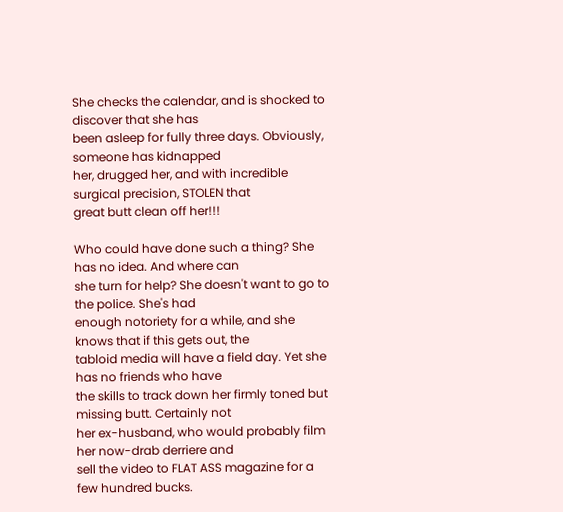She checks the calendar, and is shocked to discover that she has
been asleep for fully three days. Obviously, someone has kidnapped
her, drugged her, and with incredible surgical precision, STOLEN that
great butt clean off her!!!

Who could have done such a thing? She has no idea. And where can
she turn for help? She doesn't want to go to the police. She's had
enough notoriety for a while, and she knows that if this gets out, the
tabloid media will have a field day. Yet she has no friends who have
the skills to track down her firmly toned but missing butt. Certainly not
her ex-husband, who would probably film her now-drab derriere and
sell the video to FLAT ASS magazine for a few hundred bucks.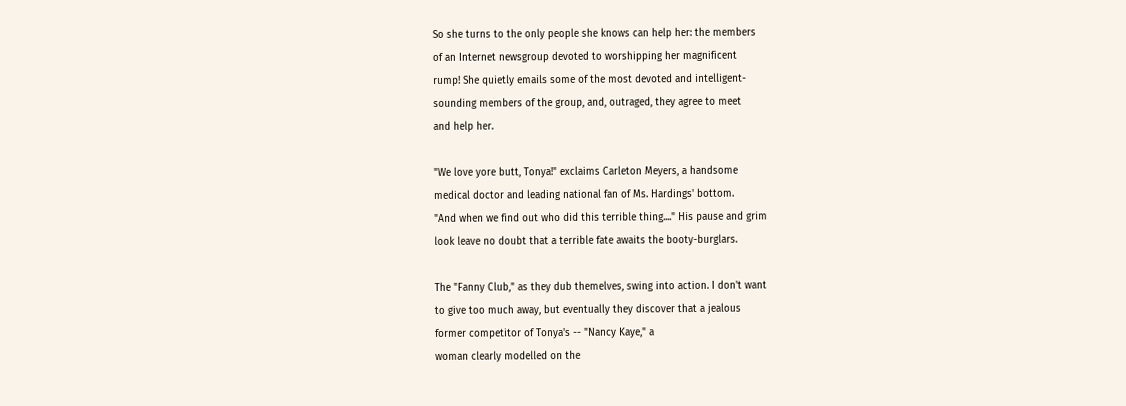So she turns to the only people she knows can help her: the members
of an Internet newsgroup devoted to worshipping her magnificent
rump! She quietly emails some of the most devoted and intelligent-
sounding members of the group, and, outraged, they agree to meet
and help her.

"We love yore butt, Tonya!" exclaims Carleton Meyers, a handsome
medical doctor and leading national fan of Ms. Hardings' bottom.
"And when we find out who did this terrible thing...." His pause and grim
look leave no doubt that a terrible fate awaits the booty-burglars.

The "Fanny Club," as they dub themelves, swing into action. I don't want
to give too much away, but eventually they discover that a jealous
former competitor of Tonya's -- "Nancy Kaye," a
woman clearly modelled on the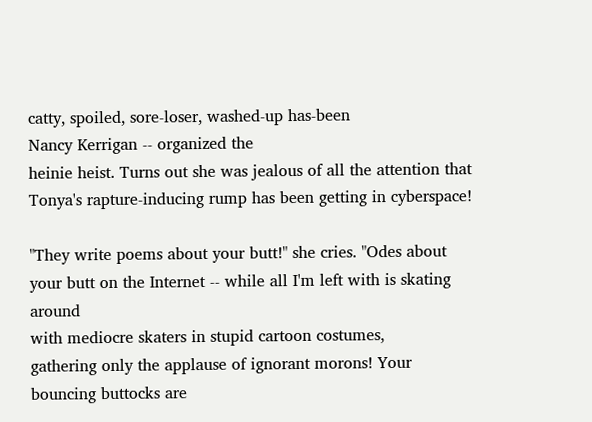catty, spoiled, sore-loser, washed-up has-been
Nancy Kerrigan -- organized the
heinie heist. Turns out she was jealous of all the attention that
Tonya's rapture-inducing rump has been getting in cyberspace!

"They write poems about your butt!" she cries. "Odes about
your butt on the Internet -- while all I'm left with is skating around
with mediocre skaters in stupid cartoon costumes,
gathering only the applause of ignorant morons! Your
bouncing buttocks are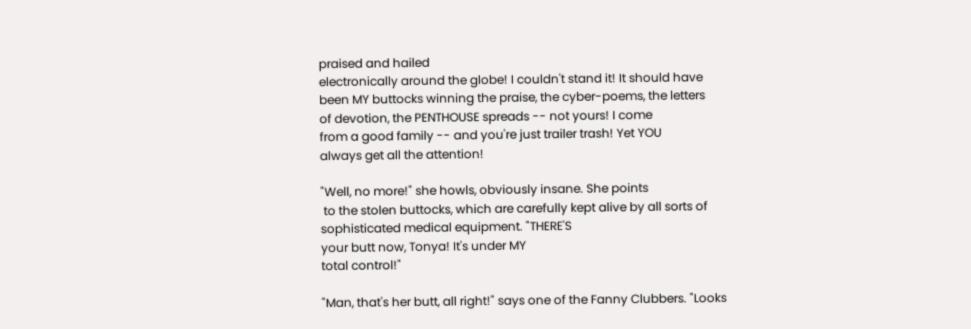praised and hailed
electronically around the globe! I couldn't stand it! It should have
been MY buttocks winning the praise, the cyber-poems, the letters
of devotion, the PENTHOUSE spreads -- not yours! I come
from a good family -- and you're just trailer trash! Yet YOU
always get all the attention!

"Well, no more!" she howls, obviously insane. She points
 to the stolen buttocks, which are carefully kept alive by all sorts of
sophisticated medical equipment. "THERE'S
your butt now, Tonya! It's under MY
total control!"

"Man, that's her butt, all right!" says one of the Fanny Clubbers. "Looks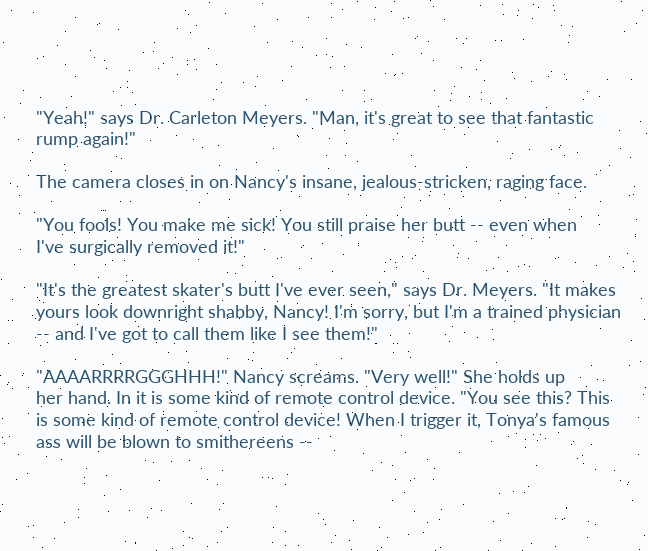"Yeah!" says Dr. Carleton Meyers. "Man, it's great to see that fantastic
rump again!"

The camera closes in on Nancy's insane, jealous-stricken, raging face.

"You fools! You make me sick! You still praise her butt -- even when
I've surgically removed it!"

"It's the greatest skater's butt I've ever seen," says Dr. Meyers. "It makes
yours look downright shabby, Nancy! I'm sorry, but I'm a trained physician
-- and I've got to call them like I see them!"

"AAAARRRRGGGHHH!" Nancy screams. "Very well!" She holds up
her hand. In it is some kind of remote control device. "You see this? This
is some kind of remote control device! When I trigger it, Tonya's famous
ass will be blown to smithereens --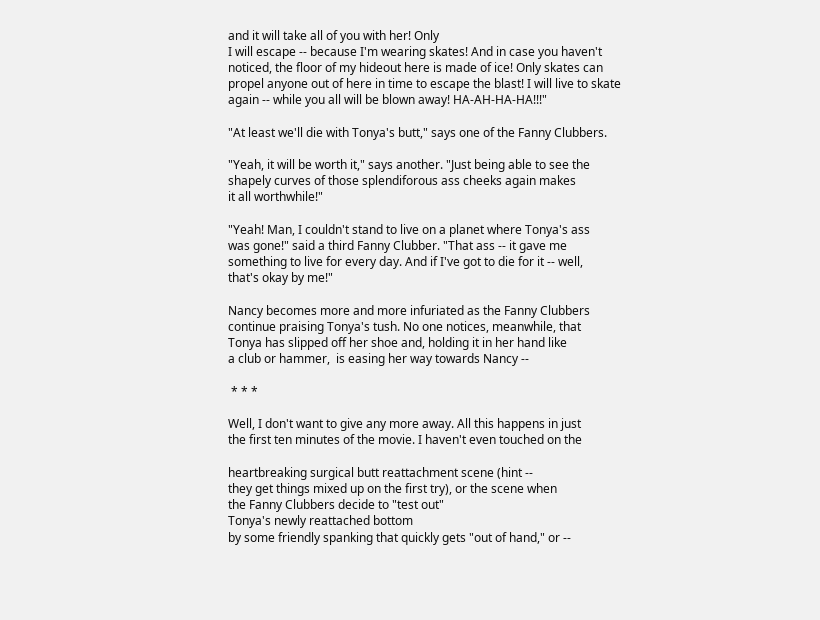and it will take all of you with her! Only
I will escape -- because I'm wearing skates! And in case you haven't
noticed, the floor of my hideout here is made of ice! Only skates can
propel anyone out of here in time to escape the blast! I will live to skate
again -- while you all will be blown away! HA-AH-HA-HA!!!"

"At least we'll die with Tonya's butt," says one of the Fanny Clubbers.

"Yeah, it will be worth it," says another. "Just being able to see the
shapely curves of those splendiforous ass cheeks again makes
it all worthwhile!"

"Yeah! Man, I couldn't stand to live on a planet where Tonya's ass
was gone!" said a third Fanny Clubber. "That ass -- it gave me
something to live for every day. And if I've got to die for it -- well,
that's okay by me!"

Nancy becomes more and more infuriated as the Fanny Clubbers
continue praising Tonya's tush. No one notices, meanwhile, that
Tonya has slipped off her shoe and, holding it in her hand like
a club or hammer,  is easing her way towards Nancy --

 * * *

Well, I don't want to give any more away. All this happens in just
the first ten minutes of the movie. I haven't even touched on the

heartbreaking surgical butt reattachment scene (hint --
they get things mixed up on the first try), or the scene when
the Fanny Clubbers decide to "test out"
Tonya's newly reattached bottom
by some friendly spanking that quickly gets "out of hand," or --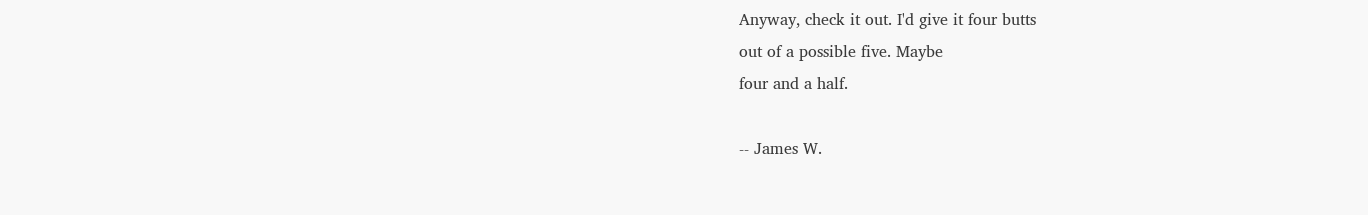Anyway, check it out. I'd give it four butts
out of a possible five. Maybe
four and a half.

-- James W.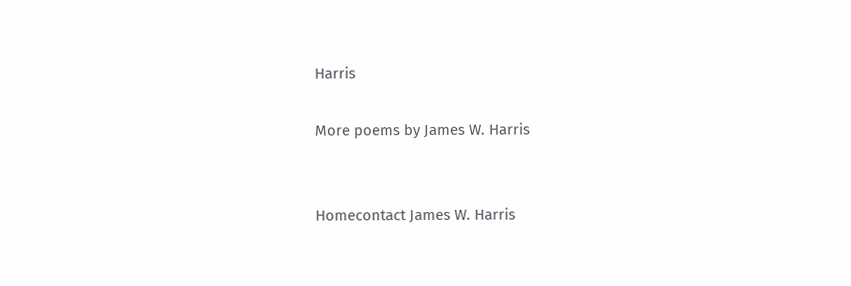Harris

More poems by James W. Harris


Homecontact James W. Harris